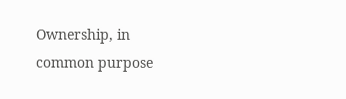Ownership, in common purpose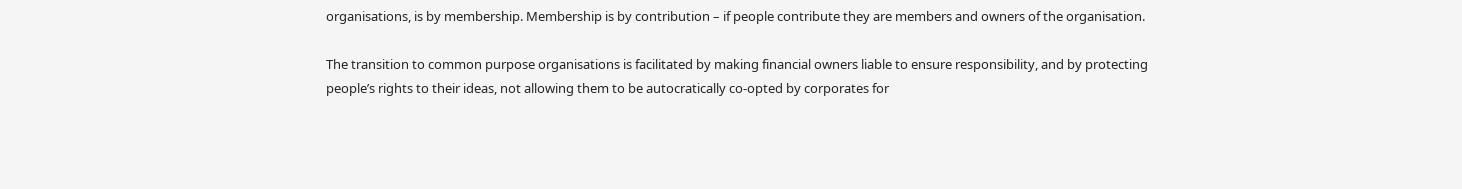organisations, is by membership. Membership is by contribution – if people contribute they are members and owners of the organisation.

The transition to common purpose organisations is facilitated by making financial owners liable to ensure responsibility, and by protecting people’s rights to their ideas, not allowing them to be autocratically co-opted by corporates for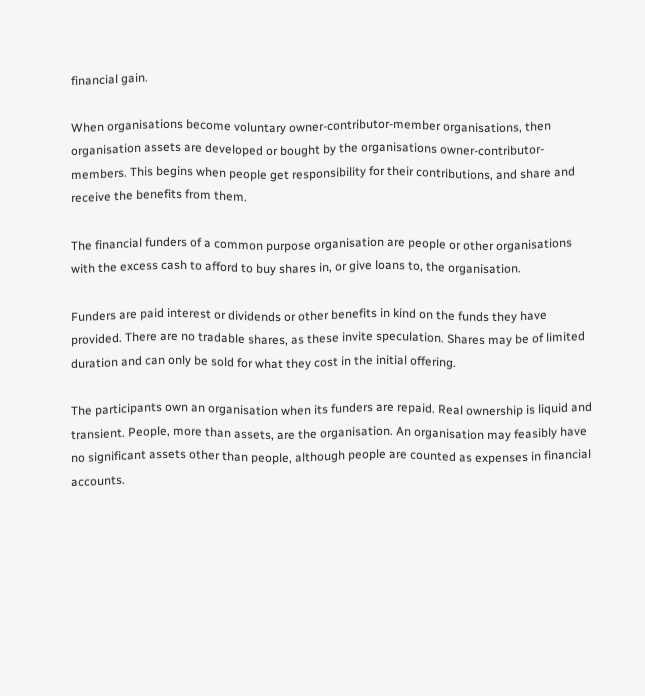financial gain.

When organisations become voluntary owner-contributor-member organisations, then organisation assets are developed or bought by the organisations owner-contributor-members. This begins when people get responsibility for their contributions, and share and receive the benefits from them.

The financial funders of a common purpose organisation are people or other organisations with the excess cash to afford to buy shares in, or give loans to, the organisation.

Funders are paid interest or dividends or other benefits in kind on the funds they have provided. There are no tradable shares, as these invite speculation. Shares may be of limited duration and can only be sold for what they cost in the initial offering.

The participants own an organisation when its funders are repaid. Real ownership is liquid and transient. People, more than assets, are the organisation. An organisation may feasibly have no significant assets other than people, although people are counted as expenses in financial accounts.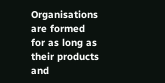Organisations are formed for as long as their products and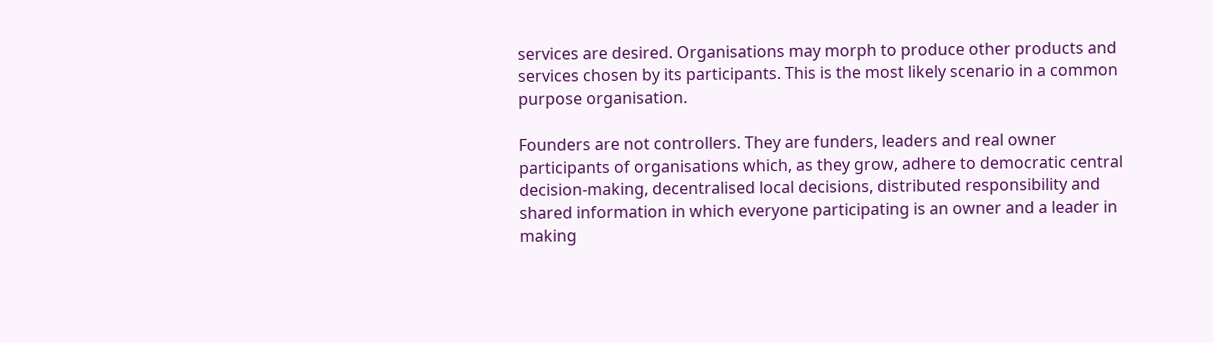services are desired. Organisations may morph to produce other products and services chosen by its participants. This is the most likely scenario in a common purpose organisation.

Founders are not controllers. They are funders, leaders and real owner participants of organisations which, as they grow, adhere to democratic central decision-making, decentralised local decisions, distributed responsibility and shared information in which everyone participating is an owner and a leader in making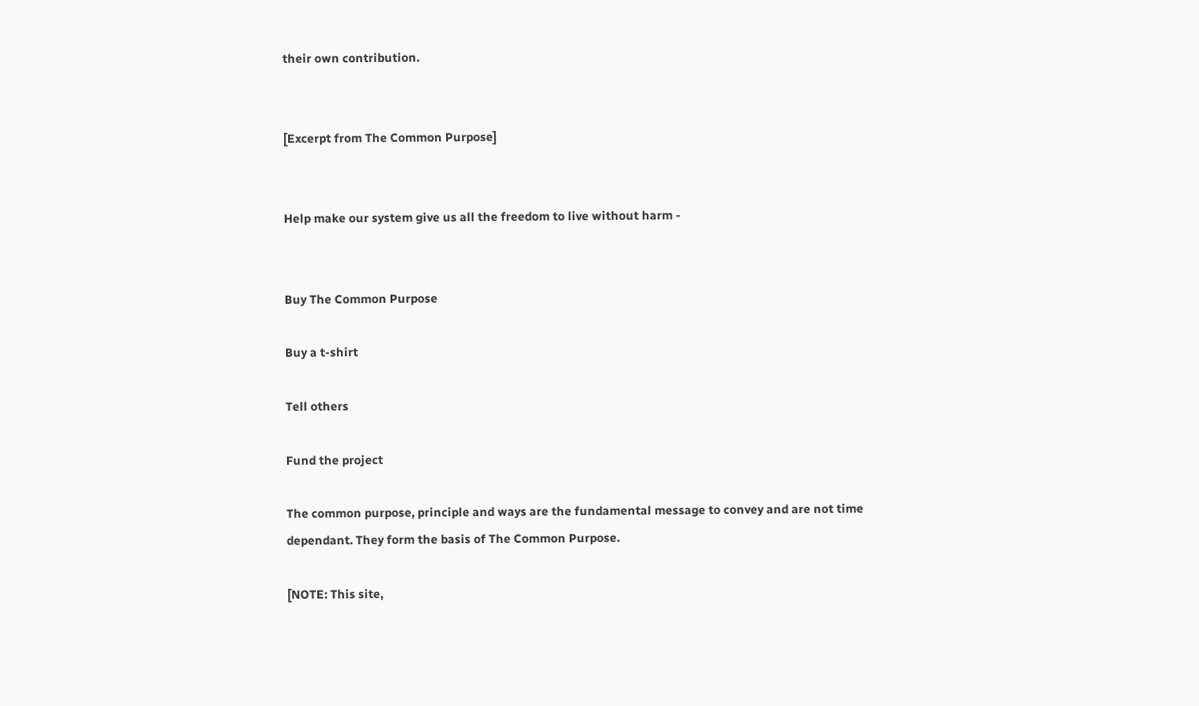their own contribution.


[Excerpt from The Common Purpose]


Help make our system give us all the freedom to live without harm -


Buy The Common Purpose

Buy a t-shirt

Tell others

Fund the project

The common purpose, principle and ways are the fundamental message to convey and are not time dependant. They form the basis of The Common Purpose.

[NOTE: This site,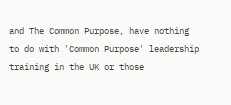and The Common Purpose, have nothing to do with 'Common Purpose' leadership training in the UK or those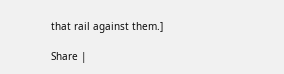that rail against them.]

Share |